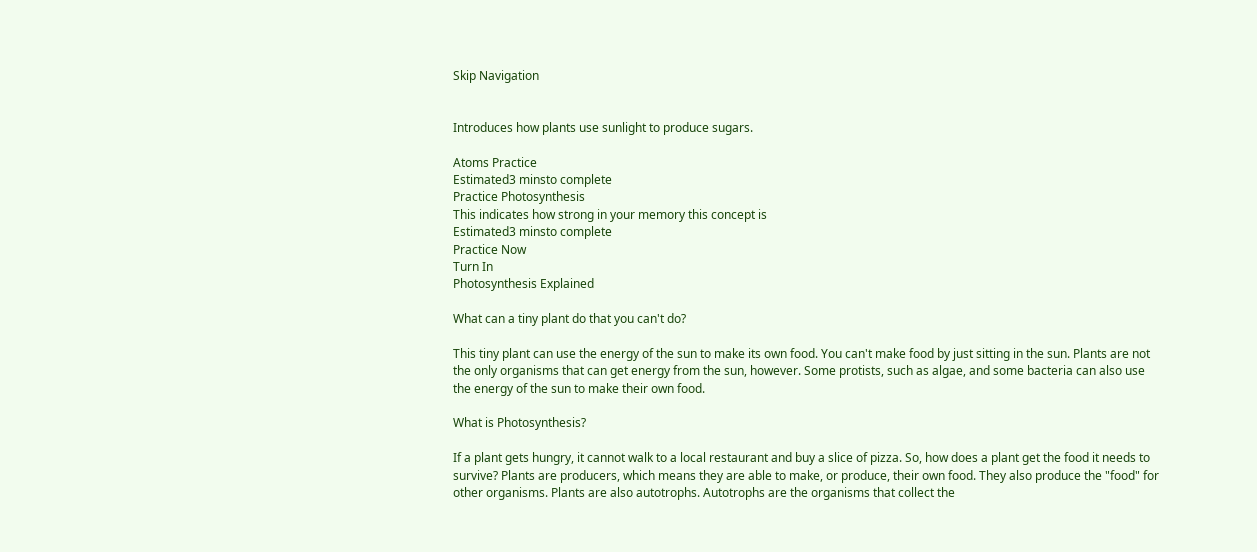Skip Navigation


Introduces how plants use sunlight to produce sugars.

Atoms Practice
Estimated3 minsto complete
Practice Photosynthesis
This indicates how strong in your memory this concept is
Estimated3 minsto complete
Practice Now
Turn In
Photosynthesis Explained

What can a tiny plant do that you can't do?

This tiny plant can use the energy of the sun to make its own food. You can't make food by just sitting in the sun. Plants are not the only organisms that can get energy from the sun, however. Some protists, such as algae, and some bacteria can also use the energy of the sun to make their own food.

What is Photosynthesis?

If a plant gets hungry, it cannot walk to a local restaurant and buy a slice of pizza. So, how does a plant get the food it needs to survive? Plants are producers, which means they are able to make, or produce, their own food. They also produce the "food" for other organisms. Plants are also autotrophs. Autotrophs are the organisms that collect the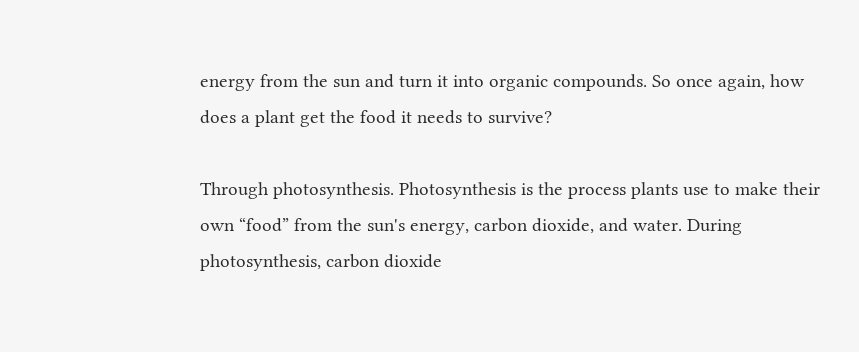energy from the sun and turn it into organic compounds. So once again, how does a plant get the food it needs to survive?

Through photosynthesis. Photosynthesis is the process plants use to make their own “food” from the sun's energy, carbon dioxide, and water. During photosynthesis, carbon dioxide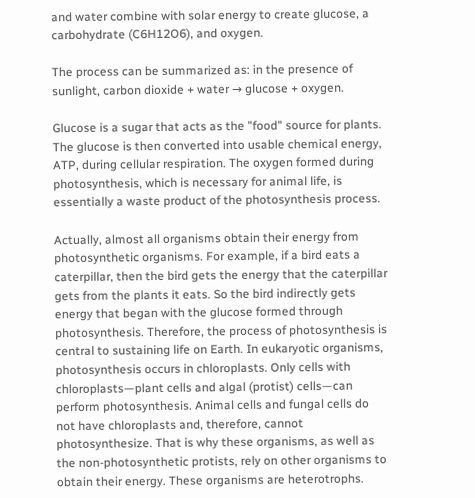and water combine with solar energy to create glucose, a carbohydrate (C6H12O6), and oxygen.

The process can be summarized as: in the presence of sunlight, carbon dioxide + water → glucose + oxygen.

Glucose is a sugar that acts as the "food" source for plants. The glucose is then converted into usable chemical energy, ATP, during cellular respiration. The oxygen formed during photosynthesis, which is necessary for animal life, is essentially a waste product of the photosynthesis process.

Actually, almost all organisms obtain their energy from photosynthetic organisms. For example, if a bird eats a caterpillar, then the bird gets the energy that the caterpillar gets from the plants it eats. So the bird indirectly gets energy that began with the glucose formed through photosynthesis. Therefore, the process of photosynthesis is central to sustaining life on Earth. In eukaryotic organisms, photosynthesis occurs in chloroplasts. Only cells with chloroplasts—plant cells and algal (protist) cells—can perform photosynthesis. Animal cells and fungal cells do not have chloroplasts and, therefore, cannot photosynthesize. That is why these organisms, as well as the non-photosynthetic protists, rely on other organisms to obtain their energy. These organisms are heterotrophs.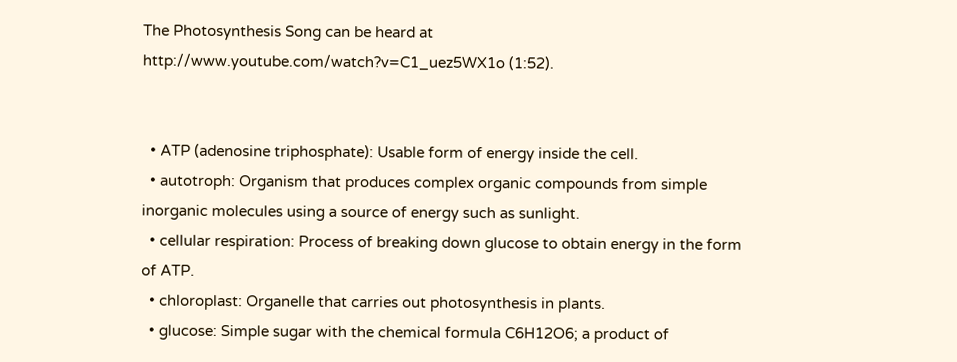The Photosynthesis Song can be heard at http://www.youtube.com/watch?v=C1_uez5WX1o (1:52).


  • ATP (adenosine triphosphate): Usable form of energy inside the cell.
  • autotroph: Organism that produces complex organic compounds from simple inorganic molecules using a source of energy such as sunlight.
  • cellular respiration: Process of breaking down glucose to obtain energy in the form of ATP.
  • chloroplast: Organelle that carries out photosynthesis in plants.
  • glucose: Simple sugar with the chemical formula C6H12O6; a product of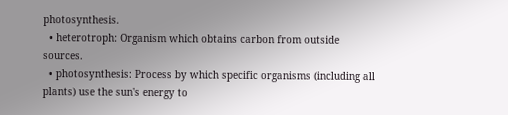photosynthesis.
  • heterotroph: Organism which obtains carbon from outside sources.
  • photosynthesis: Process by which specific organisms (including all plants) use the sun's energy to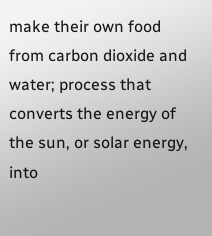make their own food from carbon dioxide and water; process that converts the energy of the sun, or solar energy, into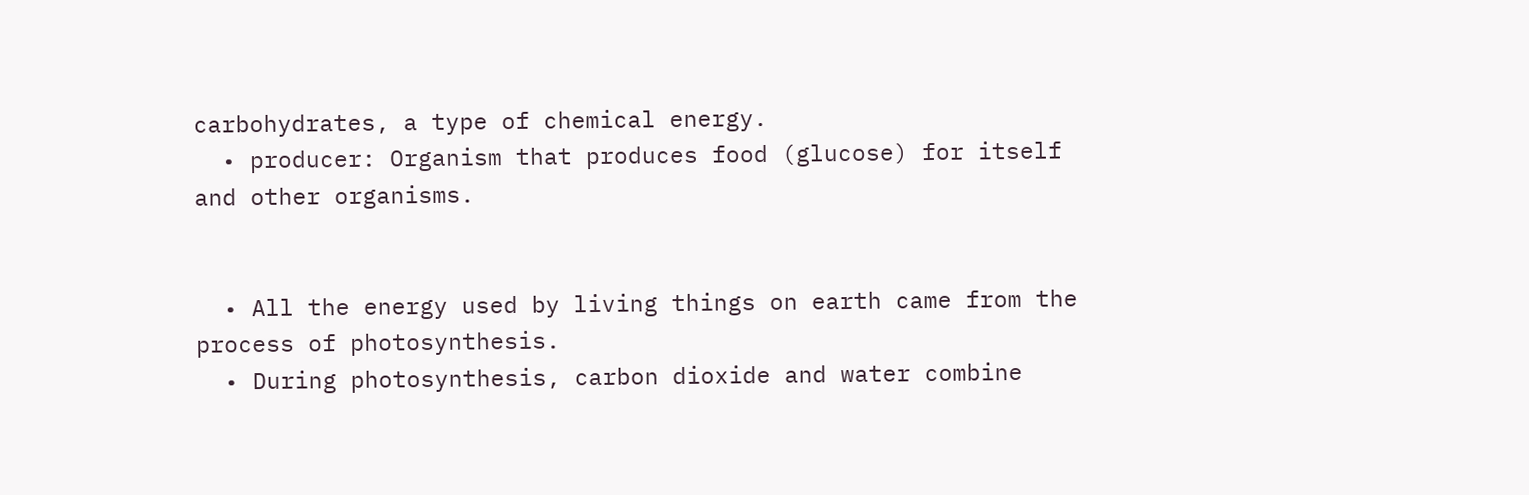carbohydrates, a type of chemical energy.
  • producer: Organism that produces food (glucose) for itself and other organisms.


  • All the energy used by living things on earth came from the process of photosynthesis.
  • During photosynthesis, carbon dioxide and water combine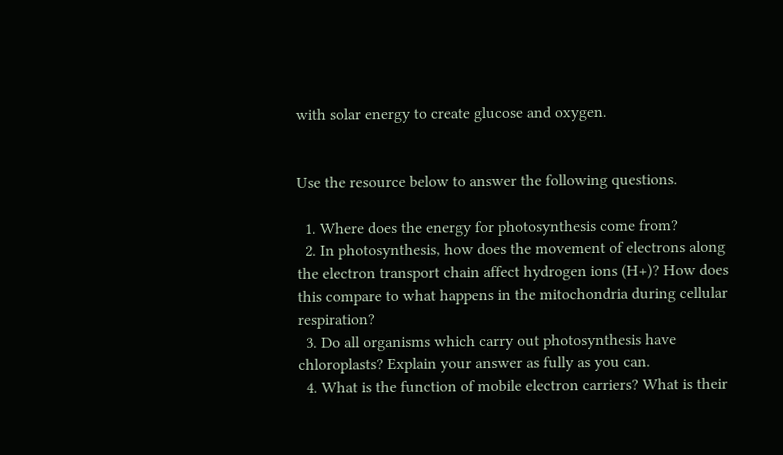with solar energy to create glucose and oxygen.


Use the resource below to answer the following questions.

  1. Where does the energy for photosynthesis come from?
  2. In photosynthesis, how does the movement of electrons along the electron transport chain affect hydrogen ions (H+)? How does this compare to what happens in the mitochondria during cellular respiration?
  3. Do all organisms which carry out photosynthesis have chloroplasts? Explain your answer as fully as you can.
  4. What is the function of mobile electron carriers? What is their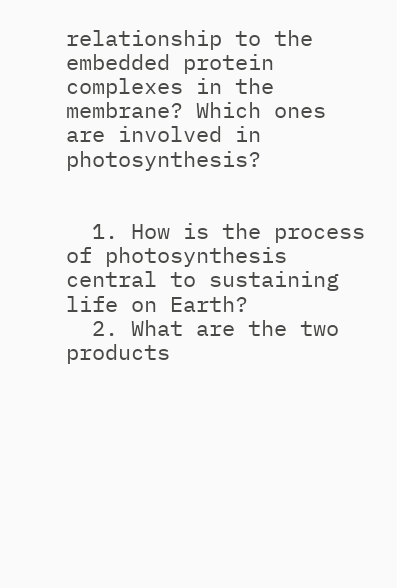relationship to the embedded protein complexes in the membrane? Which ones are involved in photosynthesis?


  1. How is the process of photosynthesis central to sustaining life on Earth?
  2. What are the two products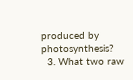produced by photosynthesis?
  3. What two raw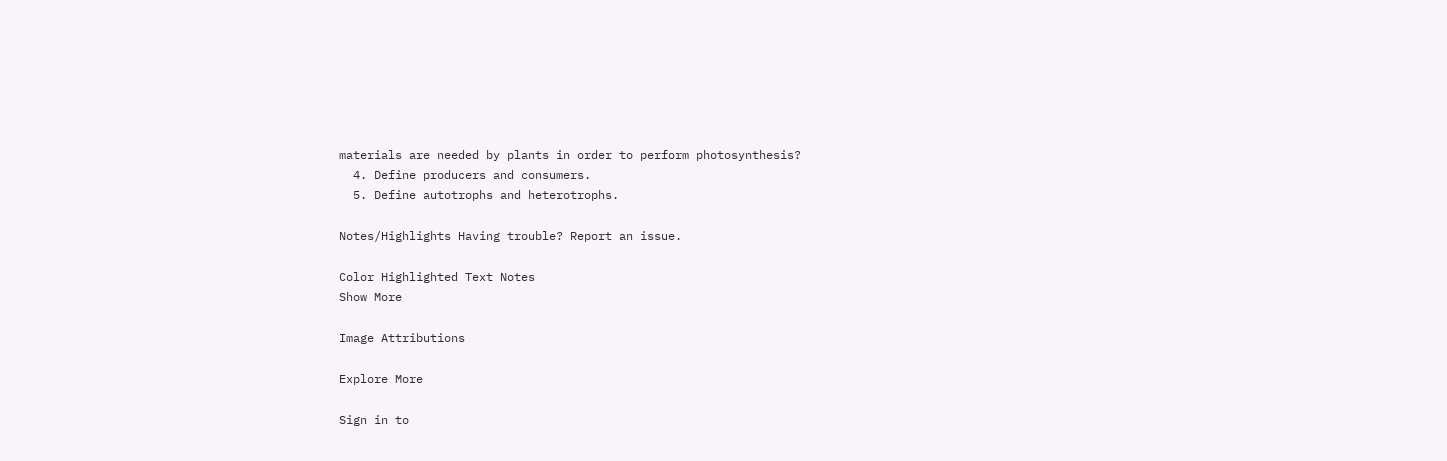materials are needed by plants in order to perform photosynthesis?
  4. Define producers and consumers.
  5. Define autotrophs and heterotrophs.

Notes/Highlights Having trouble? Report an issue.

Color Highlighted Text Notes
Show More

Image Attributions

Explore More

Sign in to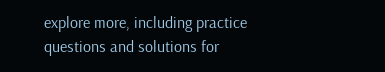explore more, including practice questions and solutions for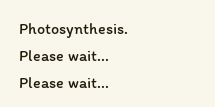Photosynthesis.
Please wait...
Please wait...